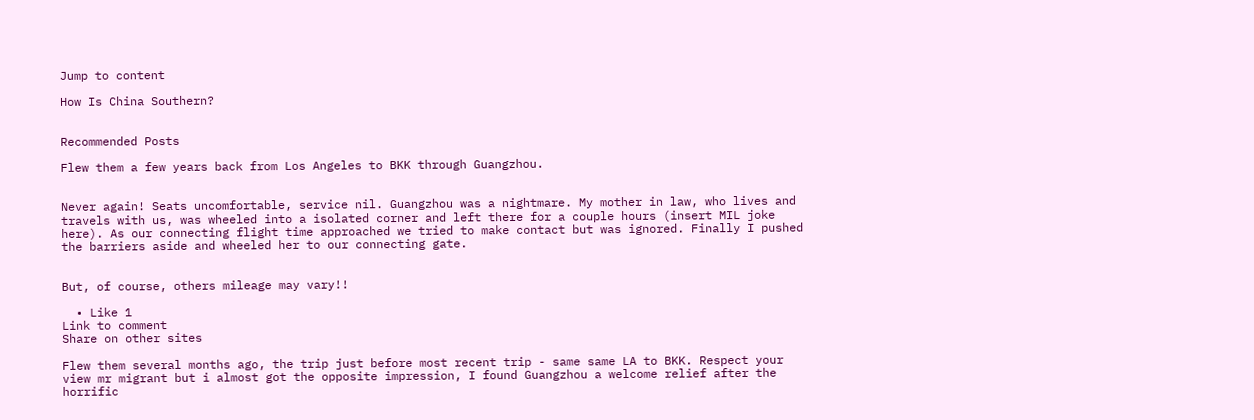Jump to content

How Is China Southern?


Recommended Posts

Flew them a few years back from Los Angeles to BKK through Guangzhou.


Never again! Seats uncomfortable, service nil. Guangzhou was a nightmare. My mother in law, who lives and travels with us, was wheeled into a isolated corner and left there for a couple hours (insert MIL joke here). As our connecting flight time approached we tried to make contact but was ignored. Finally I pushed the barriers aside and wheeled her to our connecting gate.


But, of course, others mileage may vary!!

  • Like 1
Link to comment
Share on other sites

Flew them several months ago, the trip just before most recent trip - same same LA to BKK. Respect your view mr migrant but i almost got the opposite impression, I found Guangzhou a welcome relief after the horrific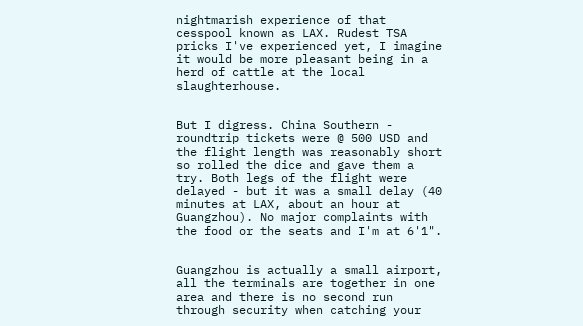nightmarish experience of that cesspool known as LAX. Rudest TSA pricks I've experienced yet, I imagine it would be more pleasant being in a herd of cattle at the local slaughterhouse.


But I digress. China Southern - roundtrip tickets were @ 500 USD and the flight length was reasonably short so rolled the dice and gave them a try. Both legs of the flight were delayed - but it was a small delay (40 minutes at LAX, about an hour at Guangzhou). No major complaints with the food or the seats and I'm at 6'1".


Guangzhou is actually a small airport, all the terminals are together in one area and there is no second run through security when catching your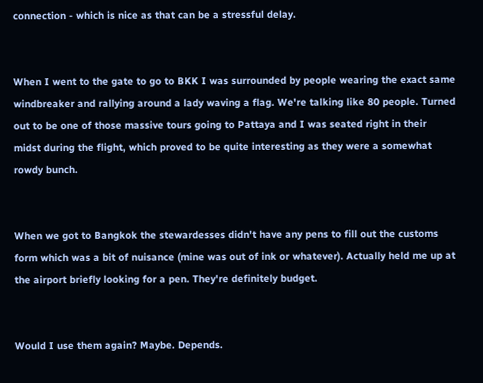connection - which is nice as that can be a stressful delay.


When I went to the gate to go to BKK I was surrounded by people wearing the exact same windbreaker and rallying around a lady waving a flag. We're talking like 80 people. Turned out to be one of those massive tours going to Pattaya and I was seated right in their midst during the flight, which proved to be quite interesting as they were a somewhat rowdy bunch.


When we got to Bangkok the stewardesses didn't have any pens to fill out the customs form which was a bit of nuisance (mine was out of ink or whatever). Actually held me up at the airport briefly looking for a pen. They're definitely budget.


Would I use them again? Maybe. Depends.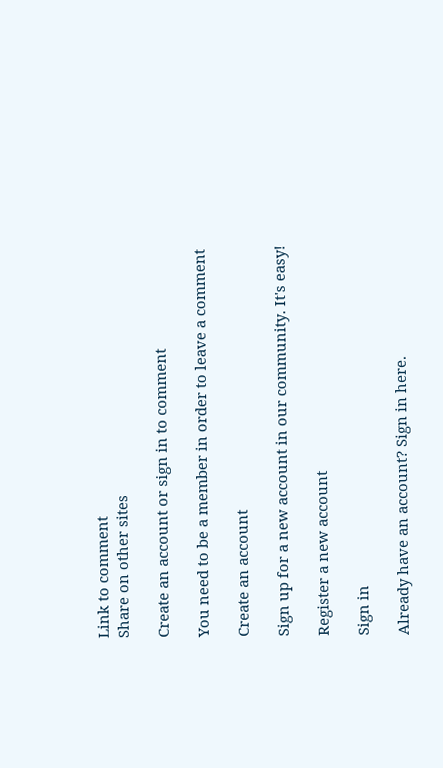Link to comment
Share on other sites

Create an account or sign in to comment

You need to be a member in order to leave a comment

Create an account

Sign up for a new account in our community. It's easy!

Register a new account

Sign in

Already have an account? Sign in here.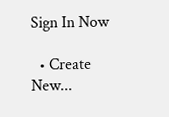Sign In Now

  • Create New...